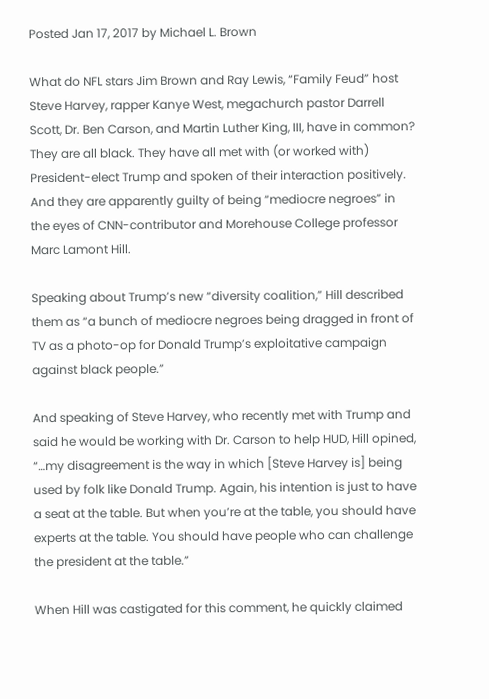Posted Jan 17, 2017 by Michael L. Brown

What do NFL stars Jim Brown and Ray Lewis, “Family Feud” host Steve Harvey, rapper Kanye West, megachurch pastor Darrell Scott, Dr. Ben Carson, and Martin Luther King, III, have in common? They are all black. They have all met with (or worked with) President-elect Trump and spoken of their interaction positively. And they are apparently guilty of being “mediocre negroes” in the eyes of CNN-contributor and Morehouse College professor Marc Lamont Hill.

Speaking about Trump’s new “diversity coalition,” Hill described them as “a bunch of mediocre negroes being dragged in front of TV as a photo-op for Donald Trump’s exploitative campaign against black people.”

And speaking of Steve Harvey, who recently met with Trump and said he would be working with Dr. Carson to help HUD, Hill opined, “…my disagreement is the way in which [Steve Harvey is] being used by folk like Donald Trump. Again, his intention is just to have a seat at the table. But when you’re at the table, you should have experts at the table. You should have people who can challenge the president at the table.”

When Hill was castigated for this comment, he quickly claimed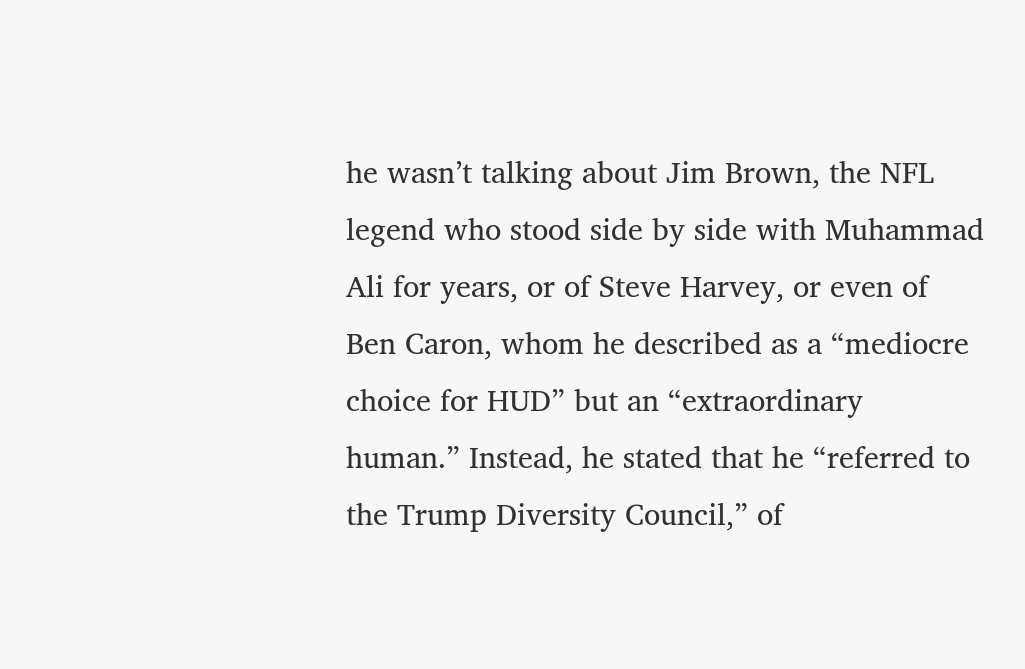he wasn’t talking about Jim Brown, the NFL legend who stood side by side with Muhammad Ali for years, or of Steve Harvey, or even of Ben Caron, whom he described as a “mediocre choice for HUD” but an “extraordinary human.” Instead, he stated that he “referred to the Trump Diversity Council,” of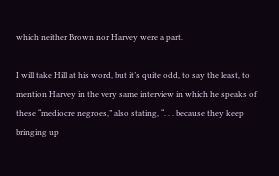which neither Brown nor Harvey were a part.

I will take Hill at his word, but it’s quite odd, to say the least, to mention Harvey in the very same interview in which he speaks of these “mediocre negroes,” also stating, “. . . because they keep bringing up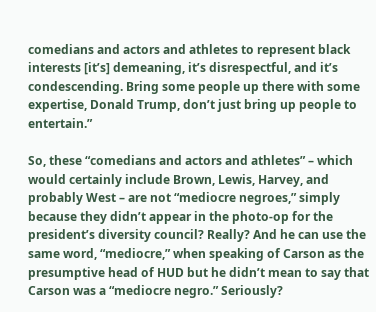comedians and actors and athletes to represent black interests [it’s] demeaning, it’s disrespectful, and it’s condescending. Bring some people up there with some expertise, Donald Trump, don’t just bring up people to entertain.”

So, these “comedians and actors and athletes” – which would certainly include Brown, Lewis, Harvey, and probably West – are not “mediocre negroes,” simply because they didn’t appear in the photo-op for the president’s diversity council? Really? And he can use the same word, “mediocre,” when speaking of Carson as the presumptive head of HUD but he didn’t mean to say that Carson was a “mediocre negro.” Seriously?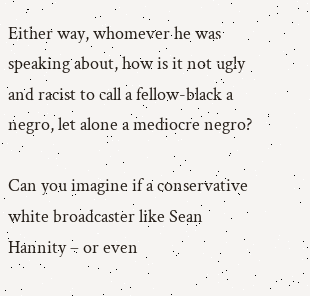Either way, whomever he was speaking about, how is it not ugly and racist to call a fellow-black a negro, let alone a mediocre negro?

Can you imagine if a conservative white broadcaster like Sean Hannity – or even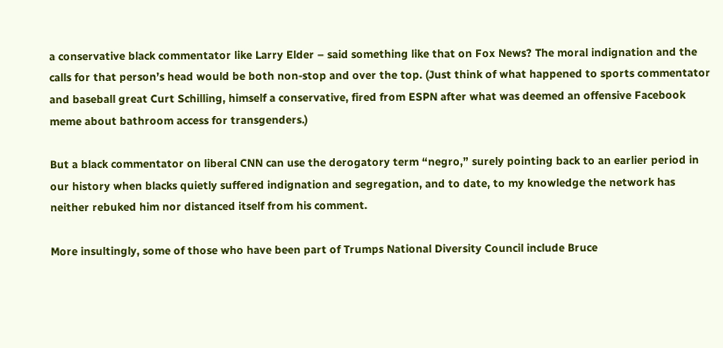a conservative black commentator like Larry Elder – said something like that on Fox News? The moral indignation and the calls for that person’s head would be both non-stop and over the top. (Just think of what happened to sports commentator and baseball great Curt Schilling, himself a conservative, fired from ESPN after what was deemed an offensive Facebook meme about bathroom access for transgenders.)

But a black commentator on liberal CNN can use the derogatory term “negro,” surely pointing back to an earlier period in our history when blacks quietly suffered indignation and segregation, and to date, to my knowledge the network has neither rebuked him nor distanced itself from his comment.

More insultingly, some of those who have been part of Trumps National Diversity Council include Bruce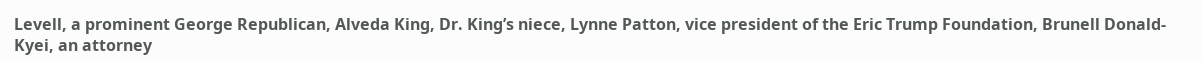Levell, a prominent George Republican, Alveda King, Dr. King’s niece, Lynne Patton, vice president of the Eric Trump Foundation, Brunell Donald-Kyei, an attorney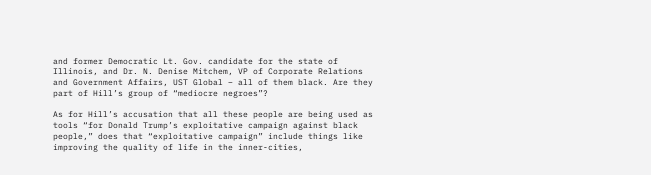and former Democratic Lt. Gov. candidate for the state of Illinois, and Dr. N. Denise Mitchem, VP of Corporate Relations and Government Affairs, UST Global – all of them black. Are they part of Hill’s group of “mediocre negroes”?

As for Hill’s accusation that all these people are being used as tools “for Donald Trump’s exploitative campaign against black people,” does that “exploitative campaign” include things like improving the quality of life in the inner-cities,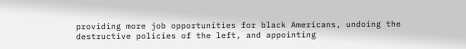providing more job opportunities for black Americans, undoing the destructive policies of the left, and appointing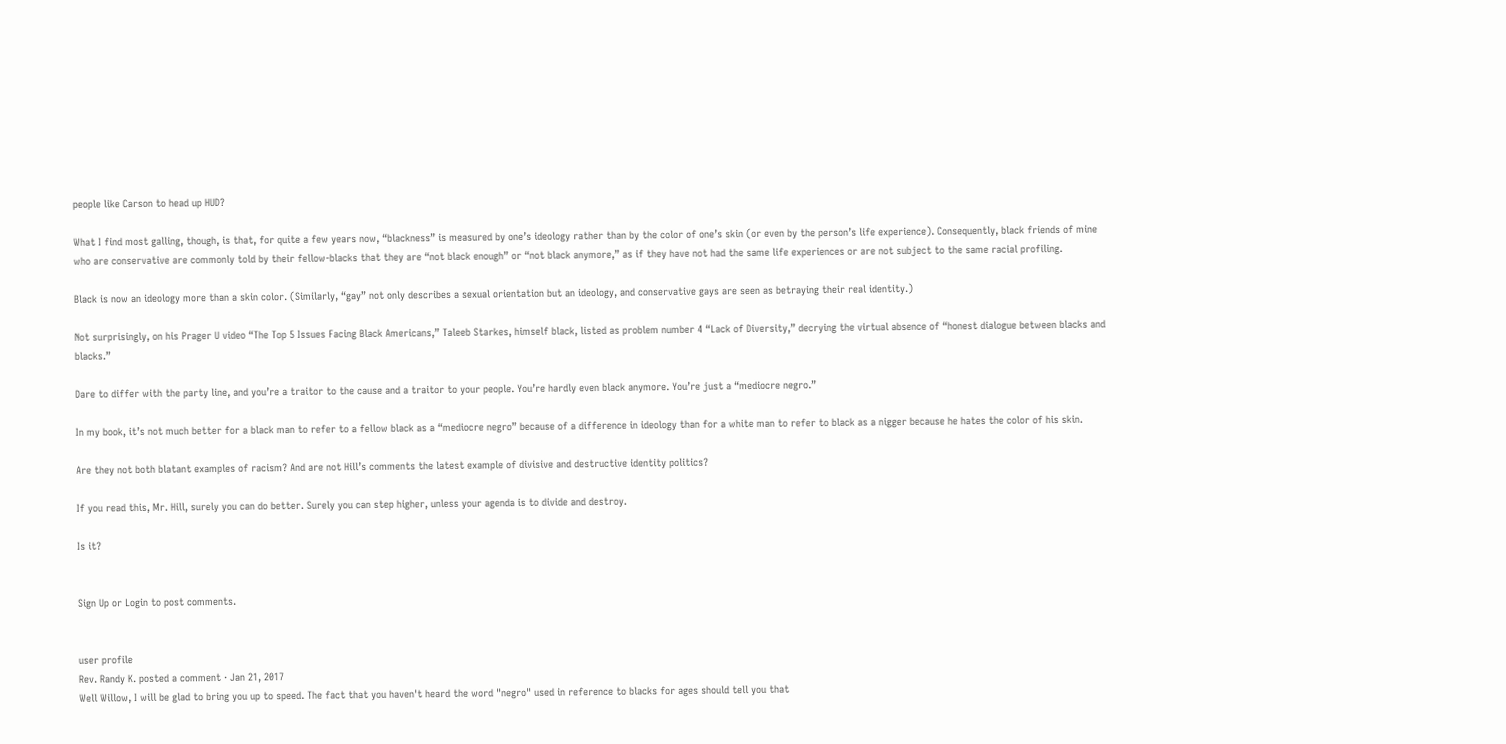people like Carson to head up HUD?

What I find most galling, though, is that, for quite a few years now, “blackness” is measured by one’s ideology rather than by the color of one’s skin (or even by the person’s life experience). Consequently, black friends of mine who are conservative are commonly told by their fellow-blacks that they are “not black enough” or “not black anymore,” as if they have not had the same life experiences or are not subject to the same racial profiling.

Black is now an ideology more than a skin color. (Similarly, “gay” not only describes a sexual orientation but an ideology, and conservative gays are seen as betraying their real identity.)

Not surprisingly, on his Prager U video “The Top 5 Issues Facing Black Americans,” Taleeb Starkes, himself black, listed as problem number 4 “Lack of Diversity,” decrying the virtual absence of “honest dialogue between blacks and blacks.”

Dare to differ with the party line, and you’re a traitor to the cause and a traitor to your people. You’re hardly even black anymore. You’re just a “mediocre negro.”

In my book, it’s not much better for a black man to refer to a fellow black as a “mediocre negro” because of a difference in ideology than for a white man to refer to black as a nigger because he hates the color of his skin.

Are they not both blatant examples of racism? And are not Hill’s comments the latest example of divisive and destructive identity politics?

If you read this, Mr. Hill, surely you can do better. Surely you can step higher, unless your agenda is to divide and destroy.

Is it?


Sign Up or Login to post comments.


user profile
Rev. Randy K. posted a comment · Jan 21, 2017
Well Willow, I will be glad to bring you up to speed. The fact that you haven't heard the word "negro" used in reference to blacks for ages should tell you that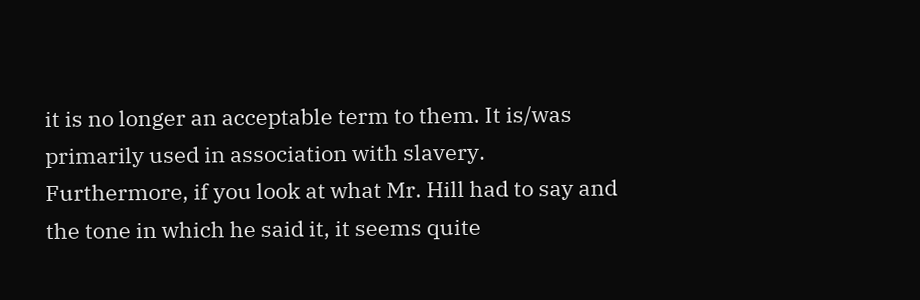it is no longer an acceptable term to them. It is/was primarily used in association with slavery. Furthermore, if you look at what Mr. Hill had to say and the tone in which he said it, it seems quite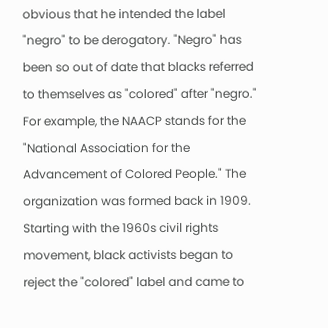obvious that he intended the label "negro" to be derogatory. "Negro" has been so out of date that blacks referred to themselves as "colored" after "negro." For example, the NAACP stands for the "National Association for the Advancement of Colored People." The organization was formed back in 1909. Starting with the 1960s civil rights movement, black activists began to reject the "colored" label and came to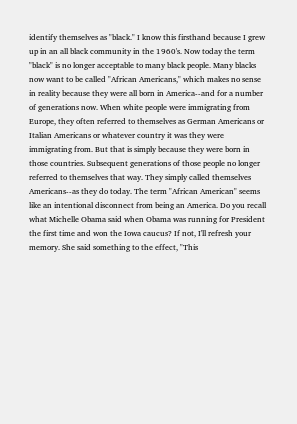identify themselves as "black." I know this firsthand because I grew up in an all black community in the 1960's. Now today the term "black" is no longer acceptable to many black people. Many blacks now want to be called "African Americans," which makes no sense in reality because they were all born in America--and for a number of generations now. When white people were immigrating from Europe, they often referred to themselves as German Americans or Italian Americans or whatever country it was they were immigrating from. But that is simply because they were born in those countries. Subsequent generations of those people no longer referred to themselves that way. They simply called themselves Americans--as they do today. The term "African American" seems like an intentional disconnect from being an America. Do you recall what Michelle Obama said when Obama was running for President the first time and won the Iowa caucus? If not, I'll refresh your memory. She said something to the effect, "This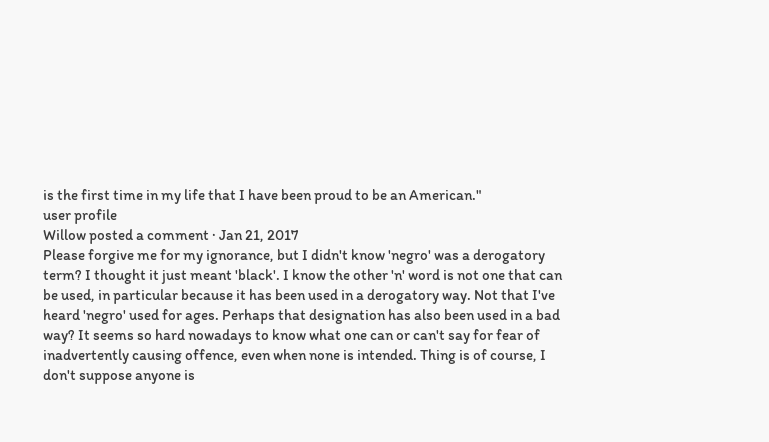is the first time in my life that I have been proud to be an American."
user profile
Willow posted a comment · Jan 21, 2017
Please forgive me for my ignorance, but I didn't know 'negro' was a derogatory term? I thought it just meant 'black'. I know the other 'n' word is not one that can be used, in particular because it has been used in a derogatory way. Not that I've heard 'negro' used for ages. Perhaps that designation has also been used in a bad way? It seems so hard nowadays to know what one can or can't say for fear of inadvertently causing offence, even when none is intended. Thing is of course, I don't suppose anyone is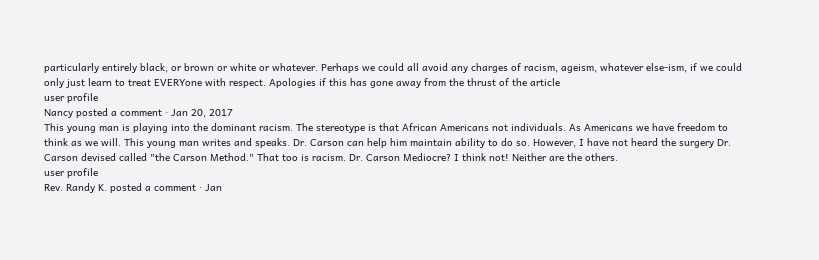particularly entirely black, or brown or white or whatever. Perhaps we could all avoid any charges of racism, ageism, whatever else-ism, if we could only just learn to treat EVERYone with respect. Apologies if this has gone away from the thrust of the article
user profile
Nancy posted a comment · Jan 20, 2017
This young man is playing into the dominant racism. The stereotype is that African Americans not individuals. As Americans we have freedom to think as we will. This young man writes and speaks. Dr. Carson can help him maintain ability to do so. However, I have not heard the surgery Dr. Carson devised called "the Carson Method." That too is racism. Dr. Carson Mediocre? I think not! Neither are the others.
user profile
Rev. Randy K. posted a comment · Jan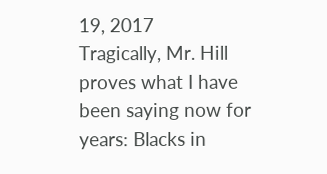19, 2017
Tragically, Mr. Hill proves what I have been saying now for years: Blacks in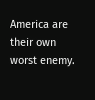America are their own worst enemy.